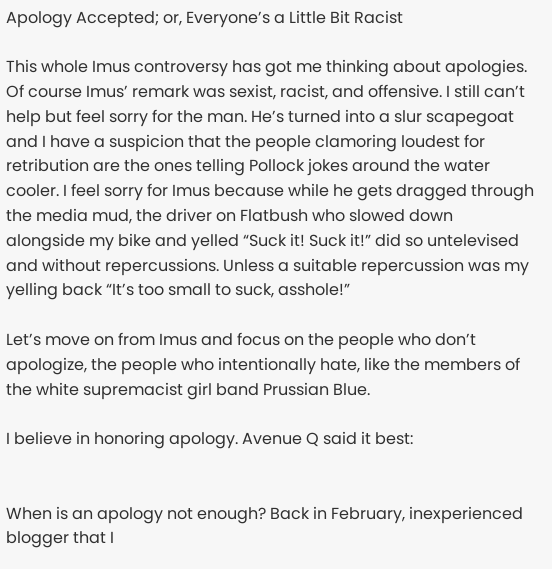Apology Accepted; or, Everyone’s a Little Bit Racist

This whole Imus controversy has got me thinking about apologies. Of course Imus’ remark was sexist, racist, and offensive. I still can’t help but feel sorry for the man. He’s turned into a slur scapegoat and I have a suspicion that the people clamoring loudest for retribution are the ones telling Pollock jokes around the water cooler. I feel sorry for Imus because while he gets dragged through the media mud, the driver on Flatbush who slowed down alongside my bike and yelled “Suck it! Suck it!” did so untelevised and without repercussions. Unless a suitable repercussion was my yelling back “It’s too small to suck, asshole!”

Let’s move on from Imus and focus on the people who don’t apologize, the people who intentionally hate, like the members of the white supremacist girl band Prussian Blue.

I believe in honoring apology. Avenue Q said it best:


When is an apology not enough? Back in February, inexperienced blogger that I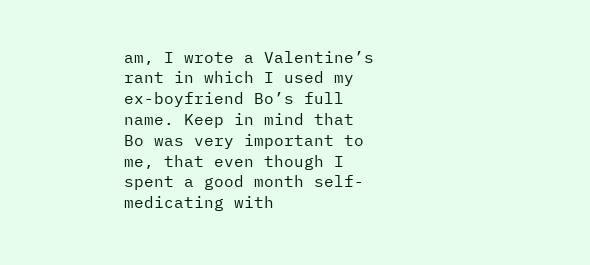am, I wrote a Valentine’s rant in which I used my ex-boyfriend Bo’s full name. Keep in mind that Bo was very important to me, that even though I spent a good month self-medicating with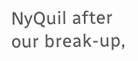NyQuil after our break-up,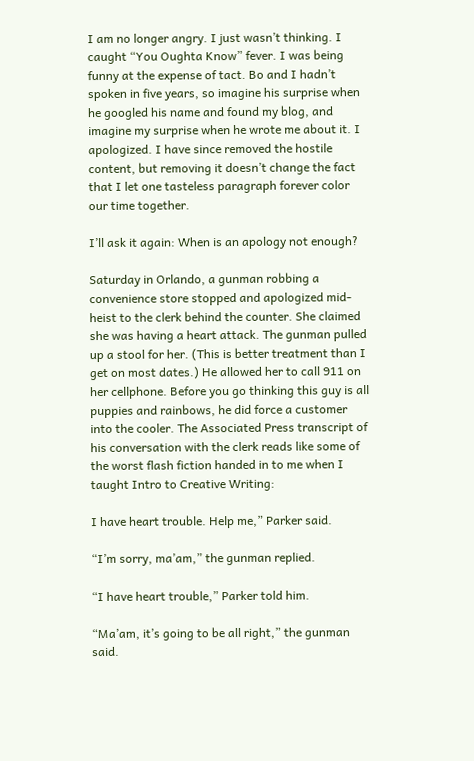I am no longer angry. I just wasn’t thinking. I caught “You Oughta Know” fever. I was being funny at the expense of tact. Bo and I hadn’t spoken in five years, so imagine his surprise when he googled his name and found my blog, and imagine my surprise when he wrote me about it. I apologized. I have since removed the hostile content, but removing it doesn’t change the fact that I let one tasteless paragraph forever color our time together.

I’ll ask it again: When is an apology not enough?

Saturday in Orlando, a gunman robbing a convenience store stopped and apologized mid-heist to the clerk behind the counter. She claimed she was having a heart attack. The gunman pulled up a stool for her. (This is better treatment than I get on most dates.) He allowed her to call 911 on her cellphone. Before you go thinking this guy is all puppies and rainbows, he did force a customer into the cooler. The Associated Press transcript of his conversation with the clerk reads like some of the worst flash fiction handed in to me when I taught Intro to Creative Writing:

I have heart trouble. Help me,” Parker said.

“I’m sorry, ma’am,” the gunman replied.

“I have heart trouble,” Parker told him.

“Ma’am, it’s going to be all right,” the gunman said.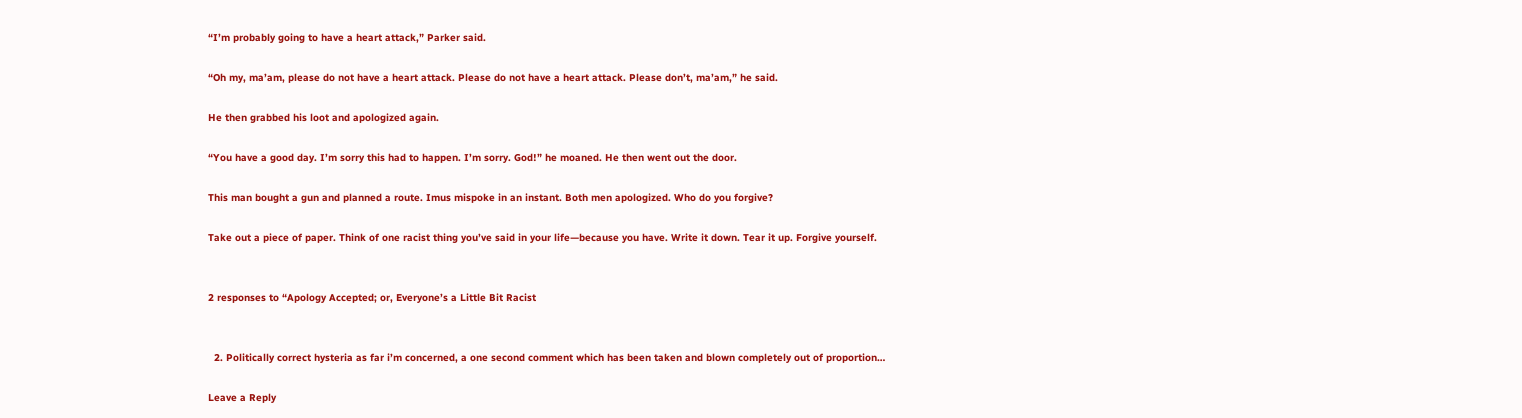“I’m probably going to have a heart attack,” Parker said.

“Oh my, ma’am, please do not have a heart attack. Please do not have a heart attack. Please don’t, ma’am,” he said.

He then grabbed his loot and apologized again.

“You have a good day. I’m sorry this had to happen. I’m sorry. God!” he moaned. He then went out the door.

This man bought a gun and planned a route. Imus mispoke in an instant. Both men apologized. Who do you forgive?

Take out a piece of paper. Think of one racist thing you’ve said in your life—because you have. Write it down. Tear it up. Forgive yourself.


2 responses to “Apology Accepted; or, Everyone’s a Little Bit Racist


  2. Politically correct hysteria as far i’m concerned, a one second comment which has been taken and blown completely out of proportion…

Leave a Reply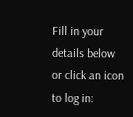Fill in your details below or click an icon to log in: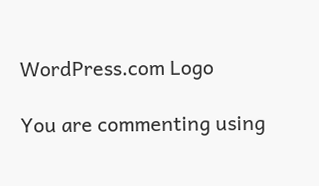WordPress.com Logo

You are commenting using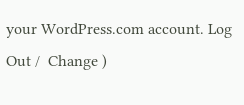your WordPress.com account. Log Out /  Change )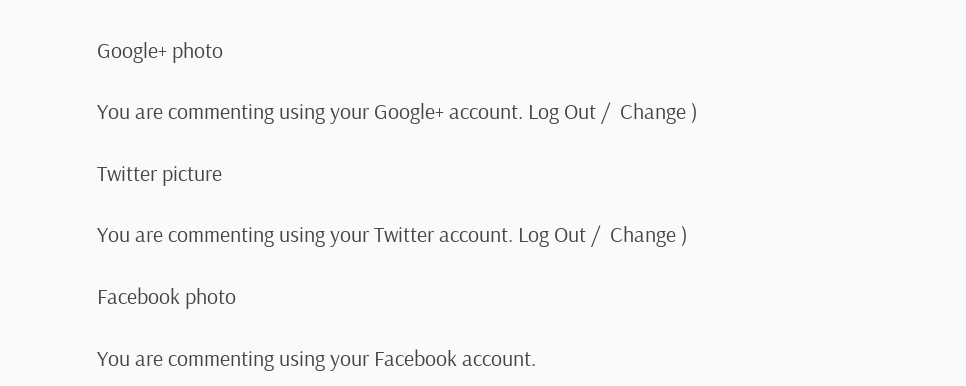Google+ photo

You are commenting using your Google+ account. Log Out /  Change )

Twitter picture

You are commenting using your Twitter account. Log Out /  Change )

Facebook photo

You are commenting using your Facebook account.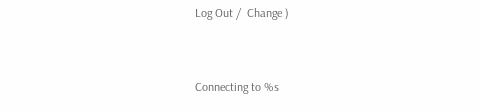Log Out /  Change )


Connecting to %s